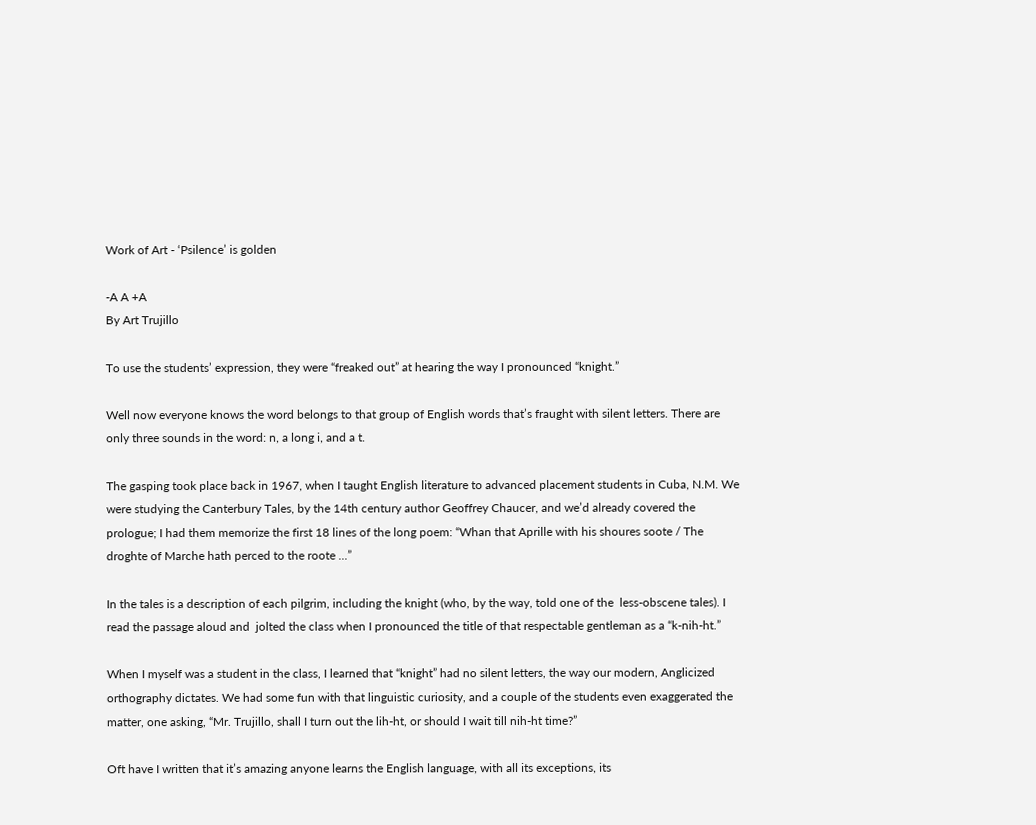Work of Art - ‘Psilence’ is golden

-A A +A
By Art Trujillo

To use the students’ expression, they were “freaked out” at hearing the way I pronounced “knight.”

Well now everyone knows the word belongs to that group of English words that’s fraught with silent letters. There are only three sounds in the word: n, a long i, and a t.

The gasping took place back in 1967, when I taught English literature to advanced placement students in Cuba, N.M. We were studying the Canterbury Tales, by the 14th century author Geoffrey Chaucer, and we’d already covered the prologue; I had them memorize the first 18 lines of the long poem: “Whan that Aprille with his shoures soote / The droghte of Marche hath perced to the roote ...”

In the tales is a description of each pilgrim, including the knight (who, by the way, told one of the  less-obscene tales). I read the passage aloud and  jolted the class when I pronounced the title of that respectable gentleman as a “k-nih-ht.”

When I myself was a student in the class, I learned that “knight” had no silent letters, the way our modern, Anglicized orthography dictates. We had some fun with that linguistic curiosity, and a couple of the students even exaggerated the matter, one asking, “Mr. Trujillo, shall I turn out the lih-ht, or should I wait till nih-ht time?”

Oft have I written that it’s amazing anyone learns the English language, with all its exceptions, its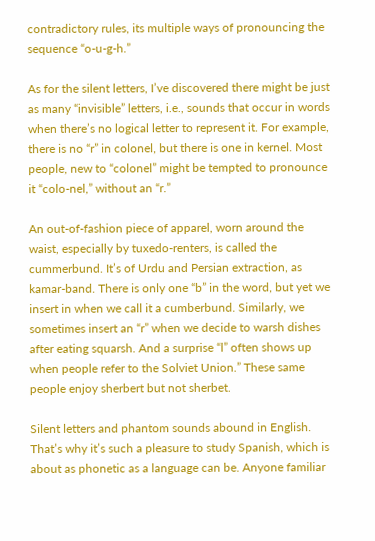contradictory rules, its multiple ways of pronouncing the sequence “o-u-g-h.”

As for the silent letters, I’ve discovered there might be just as many “invisible” letters, i.e., sounds that occur in words when there’s no logical letter to represent it. For example, there is no “r” in colonel, but there is one in kernel. Most people, new to “colonel” might be tempted to pronounce it “colo-nel,” without an “r.”

An out-of-fashion piece of apparel, worn around the waist, especially by tuxedo-renters, is called the cummerbund. It’s of Urdu and Persian extraction, as kamar-band. There is only one “b” in the word, but yet we insert in when we call it a cumberbund. Similarly, we sometimes insert an “r” when we decide to warsh dishes after eating squarsh. And a surprise “l” often shows up when people refer to the Solviet Union.” These same people enjoy sherbert but not sherbet.

Silent letters and phantom sounds abound in English. That’s why it’s such a pleasure to study Spanish, which is about as phonetic as a language can be. Anyone familiar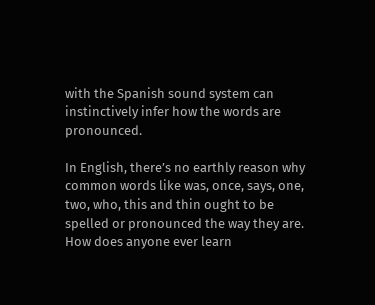with the Spanish sound system can instinctively infer how the words are pronounced.

In English, there’s no earthly reason why common words like was, once, says, one, two, who, this and thin ought to be spelled or pronounced the way they are. How does anyone ever learn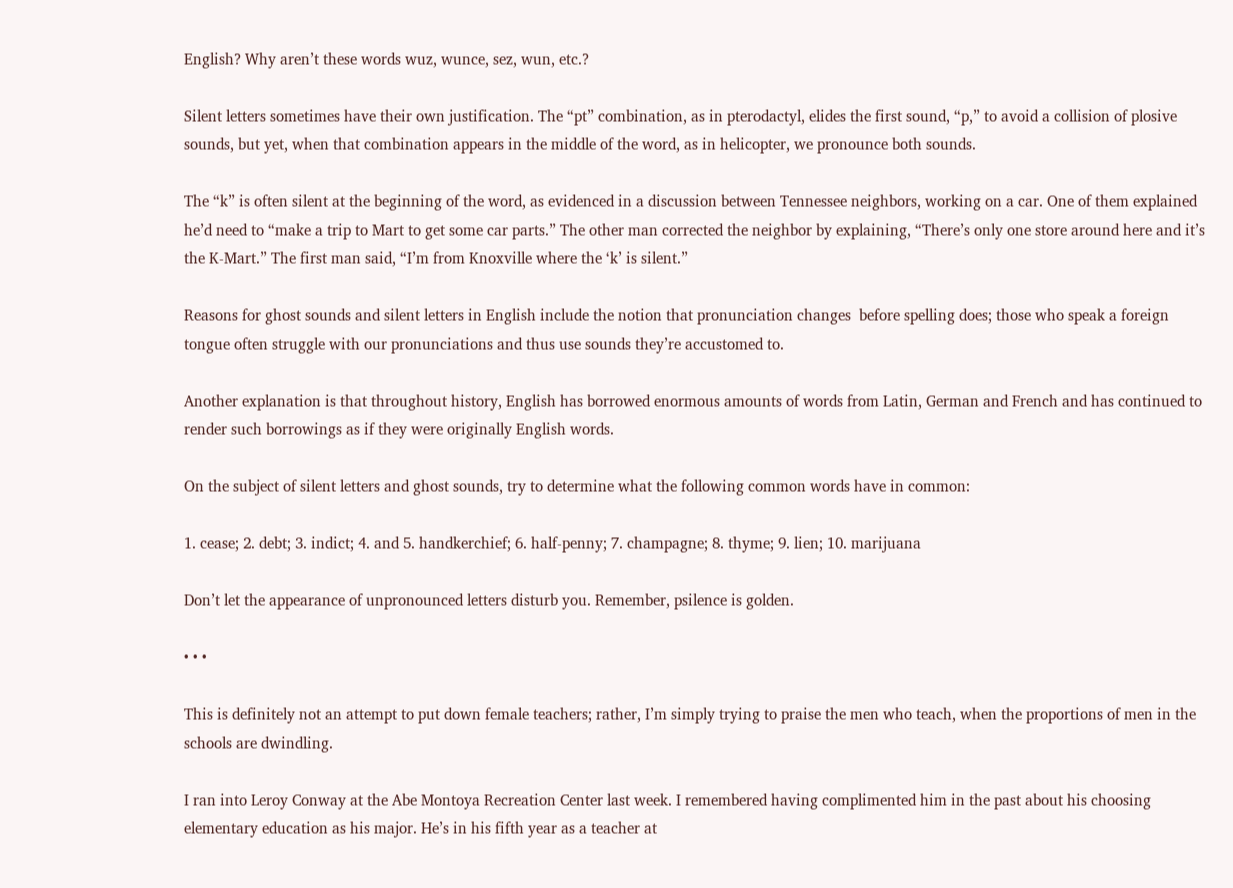English? Why aren’t these words wuz, wunce, sez, wun, etc.?

Silent letters sometimes have their own justification. The “pt” combination, as in pterodactyl, elides the first sound, “p,” to avoid a collision of plosive sounds, but yet, when that combination appears in the middle of the word, as in helicopter, we pronounce both sounds.

The “k” is often silent at the beginning of the word, as evidenced in a discussion between Tennessee neighbors, working on a car. One of them explained he’d need to “make a trip to Mart to get some car parts.” The other man corrected the neighbor by explaining, “There’s only one store around here and it’s the K-Mart.” The first man said, “I’m from Knoxville where the ‘k’ is silent.”

Reasons for ghost sounds and silent letters in English include the notion that pronunciation changes  before spelling does; those who speak a foreign tongue often struggle with our pronunciations and thus use sounds they’re accustomed to.

Another explanation is that throughout history, English has borrowed enormous amounts of words from Latin, German and French and has continued to render such borrowings as if they were originally English words.

On the subject of silent letters and ghost sounds, try to determine what the following common words have in common:

1. cease; 2. debt; 3. indict; 4. and 5. handkerchief; 6. half-penny; 7. champagne; 8. thyme; 9. lien; 10. marijuana

Don’t let the appearance of unpronounced letters disturb you. Remember, psilence is golden.

• • •

This is definitely not an attempt to put down female teachers; rather, I’m simply trying to praise the men who teach, when the proportions of men in the schools are dwindling.

I ran into Leroy Conway at the Abe Montoya Recreation Center last week. I remembered having complimented him in the past about his choosing elementary education as his major. He’s in his fifth year as a teacher at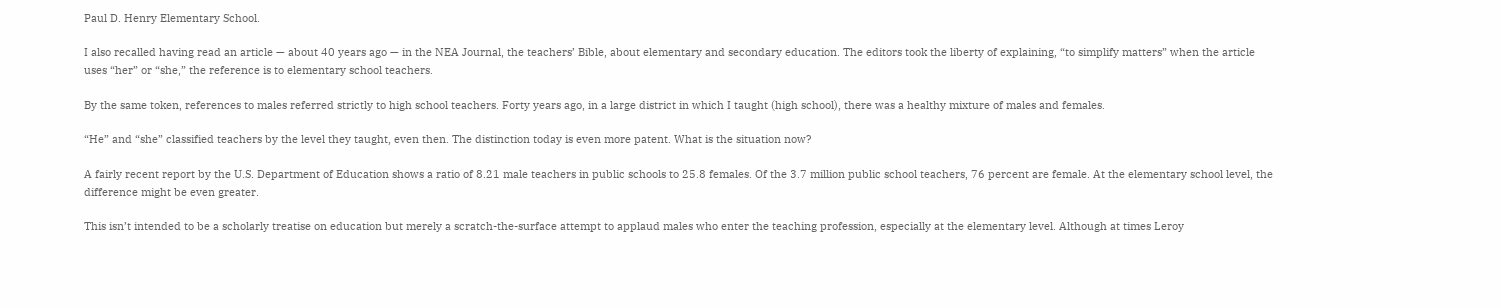Paul D. Henry Elementary School.

I also recalled having read an article — about 40 years ago — in the NEA Journal, the teachers’ Bible, about elementary and secondary education. The editors took the liberty of explaining, “to simplify matters” when the article uses “her” or “she,” the reference is to elementary school teachers.

By the same token, references to males referred strictly to high school teachers. Forty years ago, in a large district in which I taught (high school), there was a healthy mixture of males and females.

“He” and “she” classified teachers by the level they taught, even then. The distinction today is even more patent. What is the situation now?

A fairly recent report by the U.S. Department of Education shows a ratio of 8.21 male teachers in public schools to 25.8 females. Of the 3.7 million public school teachers, 76 percent are female. At the elementary school level, the difference might be even greater.

This isn’t intended to be a scholarly treatise on education but merely a scratch-the-surface attempt to applaud males who enter the teaching profession, especially at the elementary level. Although at times Leroy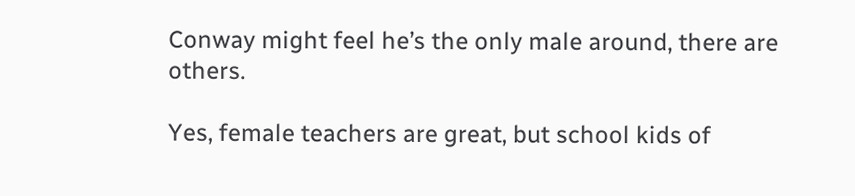Conway might feel he’s the only male around, there are others.

Yes, female teachers are great, but school kids of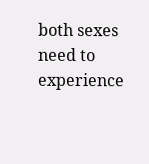both sexes need to experience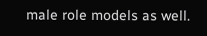male role models as well.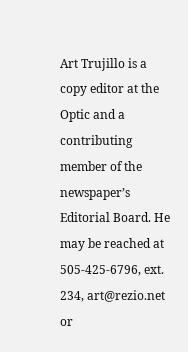Art Trujillo is a copy editor at the Optic and a contributing member of the newspaper’s Editorial Board. He may be reached at 505-425-6796, ext. 234, art@rezio.net or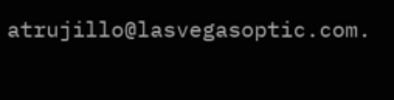atrujillo@lasvegasoptic.com.